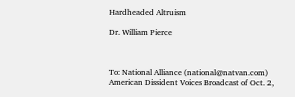Hardheaded Altruism

Dr. William Pierce



To: National Alliance (national@natvan.com)
American Dissident Voices Broadcast of Oct. 2,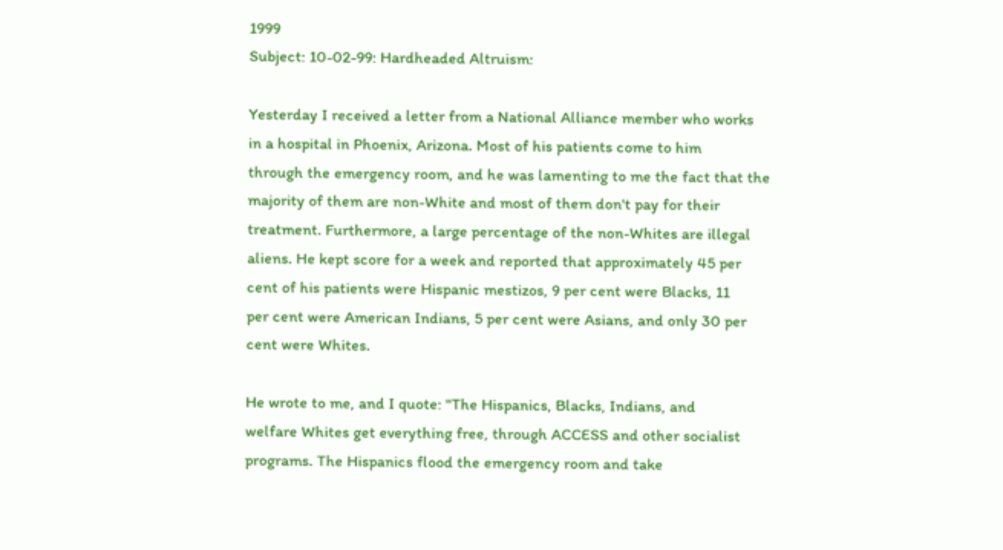1999
Subject: 10-02-99: Hardheaded Altruism:

Yesterday I received a letter from a National Alliance member who works
in a hospital in Phoenix, Arizona. Most of his patients come to him
through the emergency room, and he was lamenting to me the fact that the
majority of them are non-White and most of them don't pay for their
treatment. Furthermore, a large percentage of the non-Whites are illegal
aliens. He kept score for a week and reported that approximately 45 per
cent of his patients were Hispanic mestizos, 9 per cent were Blacks, 11
per cent were American Indians, 5 per cent were Asians, and only 30 per
cent were Whites.

He wrote to me, and I quote: "The Hispanics, Blacks, Indians, and
welfare Whites get everything free, through ACCESS and other socialist
programs. The Hispanics flood the emergency room and take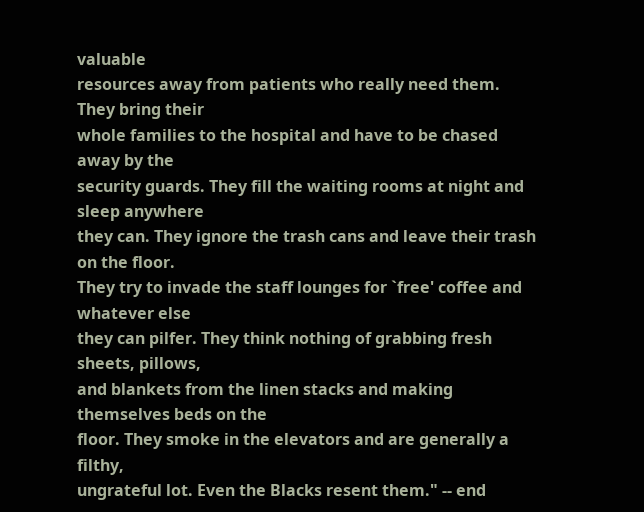valuable
resources away from patients who really need them. They bring their
whole families to the hospital and have to be chased away by the
security guards. They fill the waiting rooms at night and sleep anywhere
they can. They ignore the trash cans and leave their trash on the floor.
They try to invade the staff lounges for `free' coffee and whatever else
they can pilfer. They think nothing of grabbing fresh sheets, pillows,
and blankets from the linen stacks and making themselves beds on the
floor. They smoke in the elevators and are generally a filthy,
ungrateful lot. Even the Blacks resent them." -- end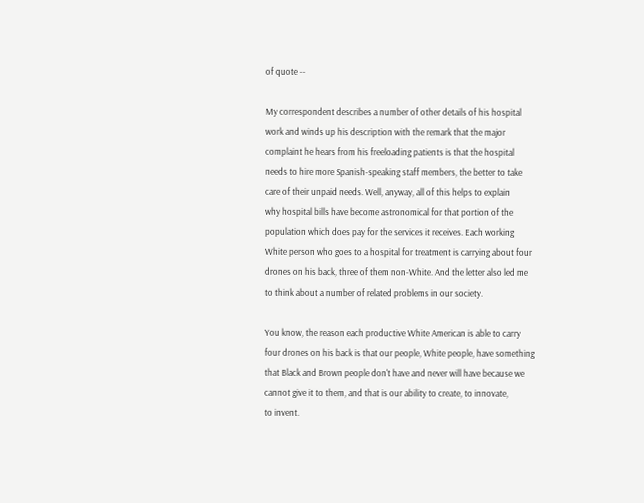of quote --

My correspondent describes a number of other details of his hospital
work and winds up his description with the remark that the major
complaint he hears from his freeloading patients is that the hospital
needs to hire more Spanish-speaking staff members, the better to take
care of their unpaid needs. Well, anyway, all of this helps to explain
why hospital bills have become astronomical for that portion of the
population which does pay for the services it receives. Each working
White person who goes to a hospital for treatment is carrying about four
drones on his back, three of them non-White. And the letter also led me
to think about a number of related problems in our society.

You know, the reason each productive White American is able to carry
four drones on his back is that our people, White people, have something
that Black and Brown people don't have and never will have because we
cannot give it to them, and that is our ability to create, to innovate,
to invent.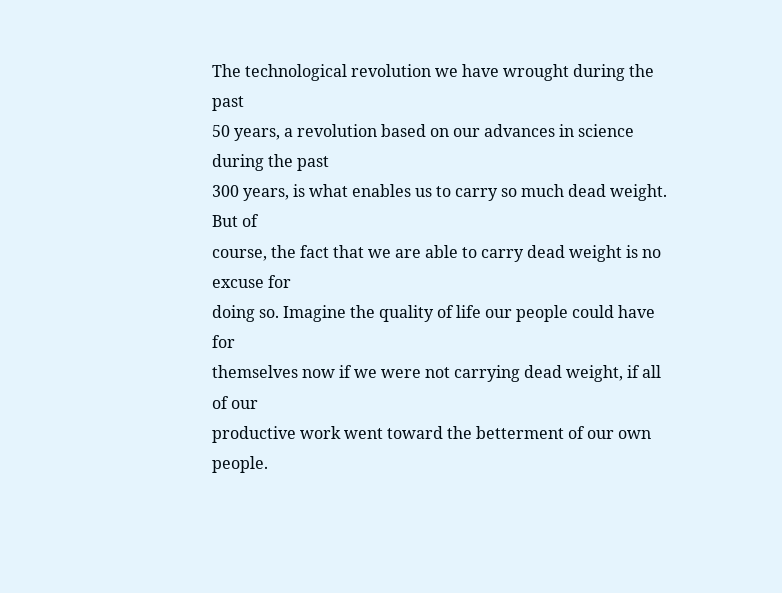The technological revolution we have wrought during the past
50 years, a revolution based on our advances in science during the past
300 years, is what enables us to carry so much dead weight. But of
course, the fact that we are able to carry dead weight is no excuse for
doing so. Imagine the quality of life our people could have for
themselves now if we were not carrying dead weight, if all of our
productive work went toward the betterment of our own people.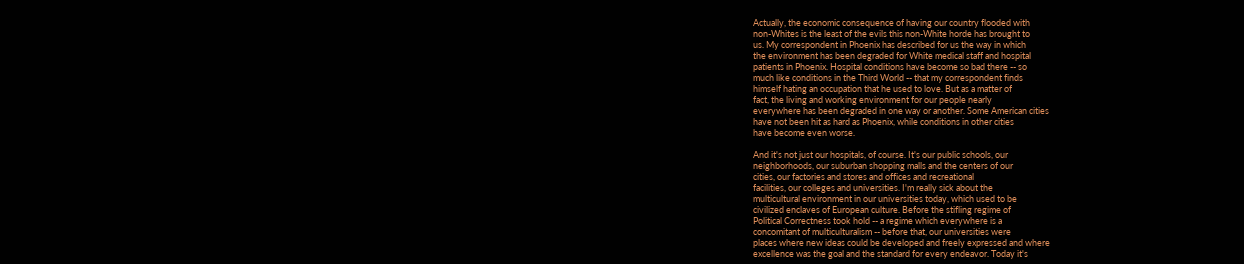Actually, the economic consequence of having our country flooded with
non-Whites is the least of the evils this non-White horde has brought to
us. My correspondent in Phoenix has described for us the way in which
the environment has been degraded for White medical staff and hospital
patients in Phoenix. Hospital conditions have become so bad there -- so
much like conditions in the Third World -- that my correspondent finds
himself hating an occupation that he used to love. But as a matter of
fact, the living and working environment for our people nearly
everywhere has been degraded in one way or another. Some American cities
have not been hit as hard as Phoenix, while conditions in other cities
have become even worse.

And it's not just our hospitals, of course. It's our public schools, our
neighborhoods, our suburban shopping malls and the centers of our
cities, our factories and stores and offices and recreational
facilities, our colleges and universities. I'm really sick about the
multicultural environment in our universities today, which used to be
civilized enclaves of European culture. Before the stifling regime of
Political Correctness took hold -- a regime which everywhere is a
concomitant of multiculturalism -- before that, our universities were
places where new ideas could be developed and freely expressed and where
excellence was the goal and the standard for every endeavor. Today it's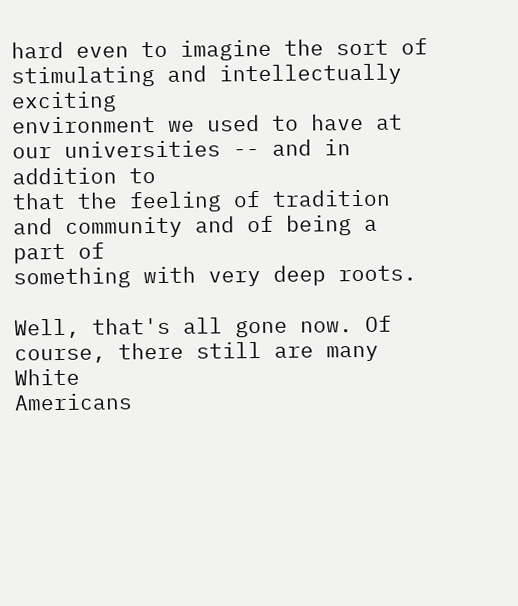hard even to imagine the sort of stimulating and intellectually exciting
environment we used to have at our universities -- and in addition to
that the feeling of tradition and community and of being a part of
something with very deep roots.

Well, that's all gone now. Of course, there still are many White
Americans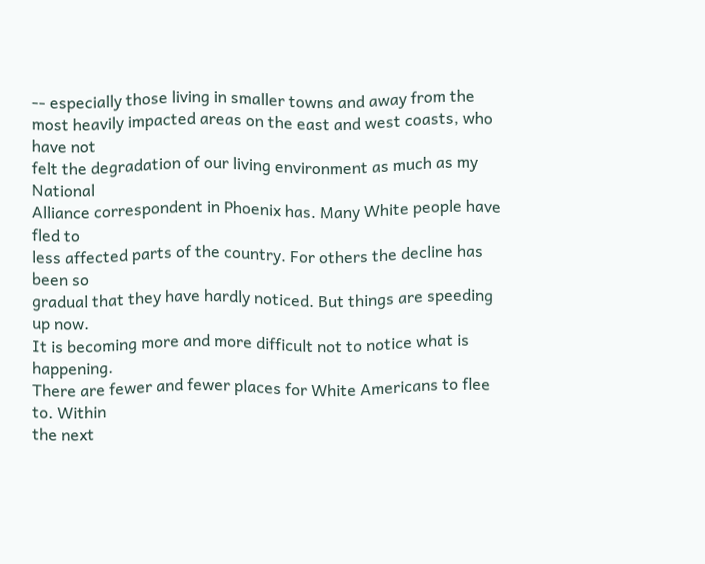-- especially those living in smaller towns and away from the
most heavily impacted areas on the east and west coasts, who have not
felt the degradation of our living environment as much as my National
Alliance correspondent in Phoenix has. Many White people have fled to
less affected parts of the country. For others the decline has been so
gradual that they have hardly noticed. But things are speeding up now.
It is becoming more and more difficult not to notice what is happening.
There are fewer and fewer places for White Americans to flee to. Within
the next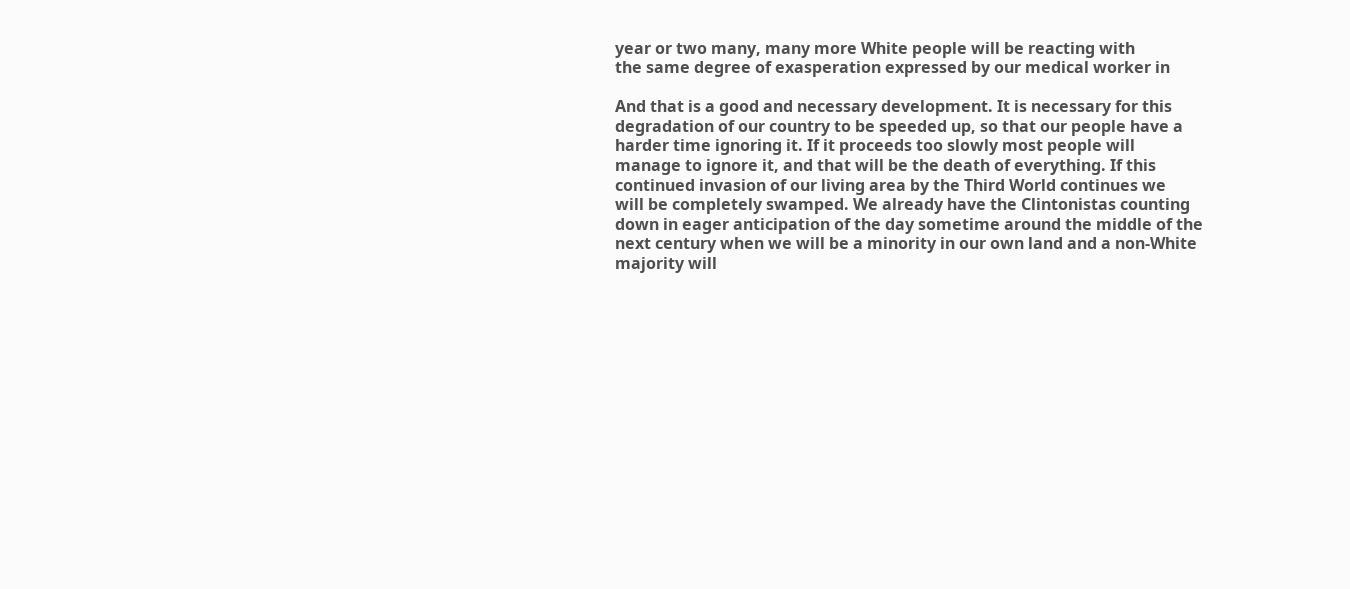year or two many, many more White people will be reacting with
the same degree of exasperation expressed by our medical worker in

And that is a good and necessary development. It is necessary for this
degradation of our country to be speeded up, so that our people have a
harder time ignoring it. If it proceeds too slowly most people will
manage to ignore it, and that will be the death of everything. If this
continued invasion of our living area by the Third World continues we
will be completely swamped. We already have the Clintonistas counting
down in eager anticipation of the day sometime around the middle of the
next century when we will be a minority in our own land and a non-White
majority will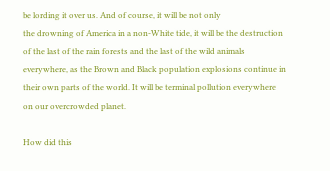be lording it over us. And of course, it will be not only
the drowning of America in a non-White tide, it will be the destruction
of the last of the rain forests and the last of the wild animals
everywhere, as the Brown and Black population explosions continue in
their own parts of the world. It will be terminal pollution everywhere
on our overcrowded planet.

How did this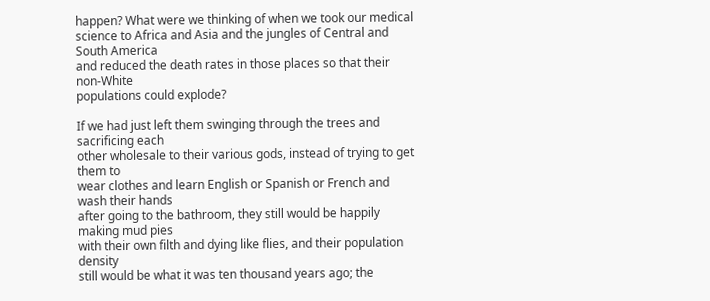happen? What were we thinking of when we took our medical
science to Africa and Asia and the jungles of Central and South America
and reduced the death rates in those places so that their non-White
populations could explode?

If we had just left them swinging through the trees and sacrificing each
other wholesale to their various gods, instead of trying to get them to
wear clothes and learn English or Spanish or French and wash their hands
after going to the bathroom, they still would be happily making mud pies
with their own filth and dying like flies, and their population density
still would be what it was ten thousand years ago; the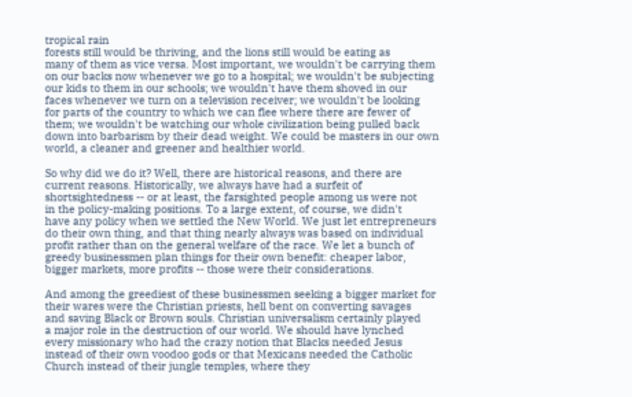tropical rain
forests still would be thriving, and the lions still would be eating as
many of them as vice versa. Most important, we wouldn't be carrying them
on our backs now whenever we go to a hospital; we wouldn't be subjecting
our kids to them in our schools; we wouldn't have them shoved in our
faces whenever we turn on a television receiver; we wouldn't be looking
for parts of the country to which we can flee where there are fewer of
them; we wouldn't be watching our whole civilization being pulled back
down into barbarism by their dead weight. We could be masters in our own
world, a cleaner and greener and healthier world.

So why did we do it? Well, there are historical reasons, and there are
current reasons. Historically, we always have had a surfeit of
shortsightedness -- or at least, the farsighted people among us were not
in the policy-making positions. To a large extent, of course, we didn't
have any policy when we settled the New World. We just let entrepreneurs
do their own thing, and that thing nearly always was based on individual
profit rather than on the general welfare of the race. We let a bunch of
greedy businessmen plan things for their own benefit: cheaper labor,
bigger markets, more profits -- those were their considerations.

And among the greediest of these businessmen seeking a bigger market for
their wares were the Christian priests, hell bent on converting savages
and saving Black or Brown souls. Christian universalism certainly played
a major role in the destruction of our world. We should have lynched
every missionary who had the crazy notion that Blacks needed Jesus
instead of their own voodoo gods or that Mexicans needed the Catholic
Church instead of their jungle temples, where they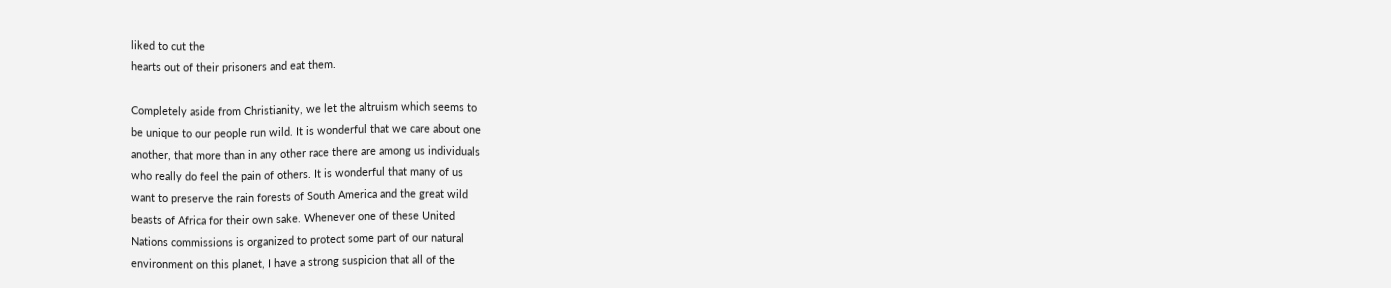liked to cut the
hearts out of their prisoners and eat them.

Completely aside from Christianity, we let the altruism which seems to
be unique to our people run wild. It is wonderful that we care about one
another, that more than in any other race there are among us individuals
who really do feel the pain of others. It is wonderful that many of us
want to preserve the rain forests of South America and the great wild
beasts of Africa for their own sake. Whenever one of these United
Nations commissions is organized to protect some part of our natural
environment on this planet, I have a strong suspicion that all of the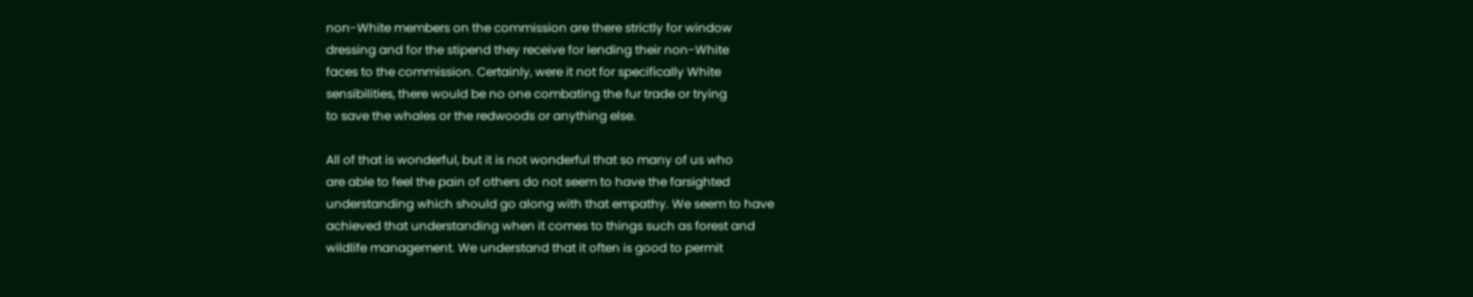non-White members on the commission are there strictly for window
dressing and for the stipend they receive for lending their non-White
faces to the commission. Certainly, were it not for specifically White
sensibilities, there would be no one combating the fur trade or trying
to save the whales or the redwoods or anything else.

All of that is wonderful, but it is not wonderful that so many of us who
are able to feel the pain of others do not seem to have the farsighted
understanding which should go along with that empathy. We seem to have
achieved that understanding when it comes to things such as forest and
wildlife management. We understand that it often is good to permit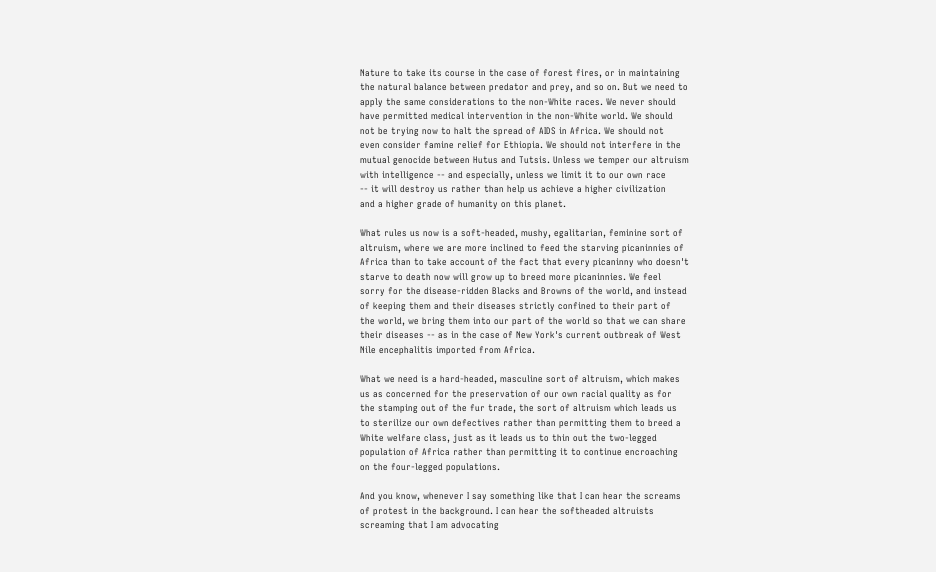Nature to take its course in the case of forest fires, or in maintaining
the natural balance between predator and prey, and so on. But we need to
apply the same considerations to the non-White races. We never should
have permitted medical intervention in the non-White world. We should
not be trying now to halt the spread of AIDS in Africa. We should not
even consider famine relief for Ethiopia. We should not interfere in the
mutual genocide between Hutus and Tutsis. Unless we temper our altruism
with intelligence -- and especially, unless we limit it to our own race
-- it will destroy us rather than help us achieve a higher civilization
and a higher grade of humanity on this planet.

What rules us now is a soft-headed, mushy, egalitarian, feminine sort of
altruism, where we are more inclined to feed the starving picaninnies of
Africa than to take account of the fact that every picaninny who doesn't
starve to death now will grow up to breed more picaninnies. We feel
sorry for the disease-ridden Blacks and Browns of the world, and instead
of keeping them and their diseases strictly confined to their part of
the world, we bring them into our part of the world so that we can share
their diseases -- as in the case of New York's current outbreak of West
Nile encephalitis imported from Africa.

What we need is a hard-headed, masculine sort of altruism, which makes
us as concerned for the preservation of our own racial quality as for
the stamping out of the fur trade, the sort of altruism which leads us
to sterilize our own defectives rather than permitting them to breed a
White welfare class, just as it leads us to thin out the two-legged
population of Africa rather than permitting it to continue encroaching
on the four-legged populations.

And you know, whenever I say something like that I can hear the screams
of protest in the background. I can hear the softheaded altruists
screaming that I am advocating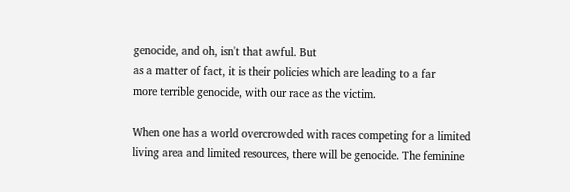genocide, and oh, isn't that awful. But
as a matter of fact, it is their policies which are leading to a far
more terrible genocide, with our race as the victim.

When one has a world overcrowded with races competing for a limited
living area and limited resources, there will be genocide. The feminine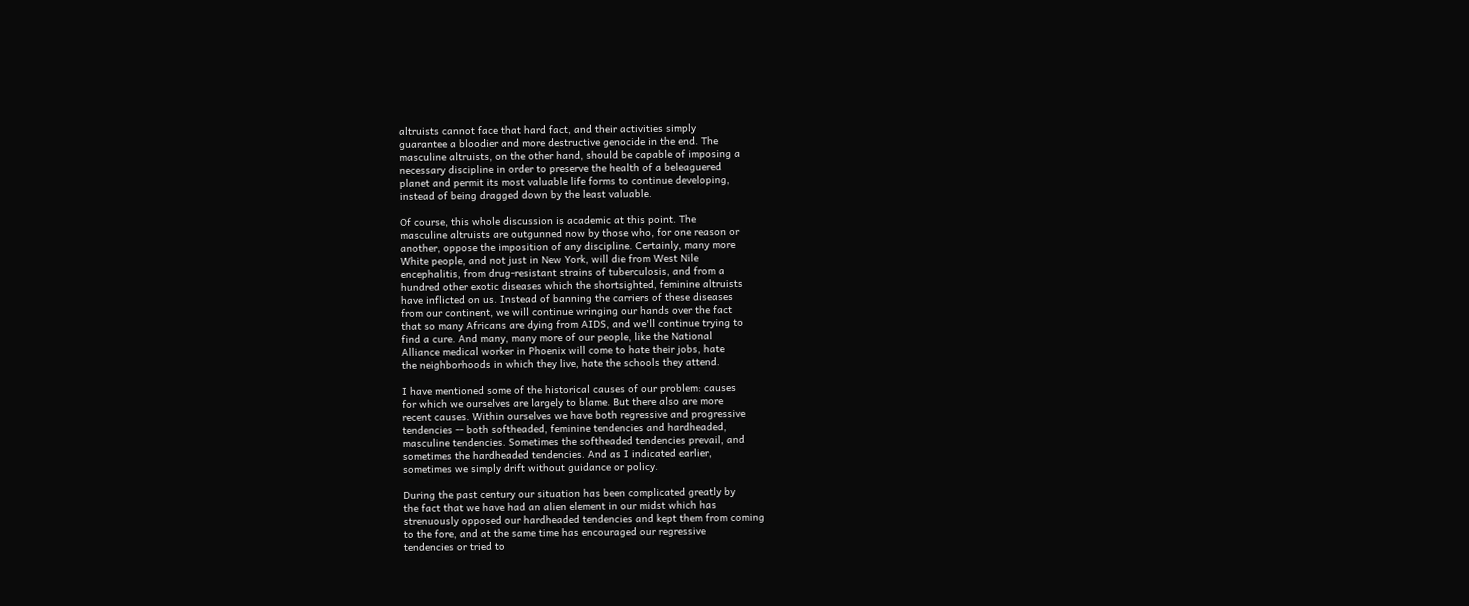altruists cannot face that hard fact, and their activities simply
guarantee a bloodier and more destructive genocide in the end. The
masculine altruists, on the other hand, should be capable of imposing a
necessary discipline in order to preserve the health of a beleaguered
planet and permit its most valuable life forms to continue developing,
instead of being dragged down by the least valuable.

Of course, this whole discussion is academic at this point. The
masculine altruists are outgunned now by those who, for one reason or
another, oppose the imposition of any discipline. Certainly, many more
White people, and not just in New York, will die from West Nile
encephalitis, from drug-resistant strains of tuberculosis, and from a
hundred other exotic diseases which the shortsighted, feminine altruists
have inflicted on us. Instead of banning the carriers of these diseases
from our continent, we will continue wringing our hands over the fact
that so many Africans are dying from AIDS, and we'll continue trying to
find a cure. And many, many more of our people, like the National
Alliance medical worker in Phoenix will come to hate their jobs, hate
the neighborhoods in which they live, hate the schools they attend.

I have mentioned some of the historical causes of our problem: causes
for which we ourselves are largely to blame. But there also are more
recent causes. Within ourselves we have both regressive and progressive
tendencies -- both softheaded, feminine tendencies and hardheaded,
masculine tendencies. Sometimes the softheaded tendencies prevail, and
sometimes the hardheaded tendencies. And as I indicated earlier,
sometimes we simply drift without guidance or policy.

During the past century our situation has been complicated greatly by
the fact that we have had an alien element in our midst which has
strenuously opposed our hardheaded tendencies and kept them from coming
to the fore, and at the same time has encouraged our regressive
tendencies or tried to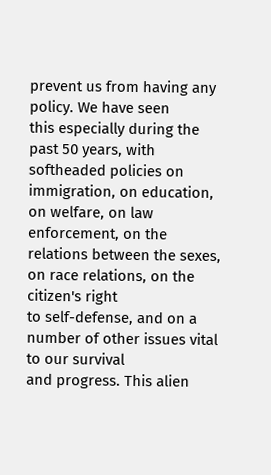prevent us from having any policy. We have seen
this especially during the past 50 years, with softheaded policies on
immigration, on education, on welfare, on law enforcement, on the
relations between the sexes, on race relations, on the citizen's right
to self-defense, and on a number of other issues vital to our survival
and progress. This alien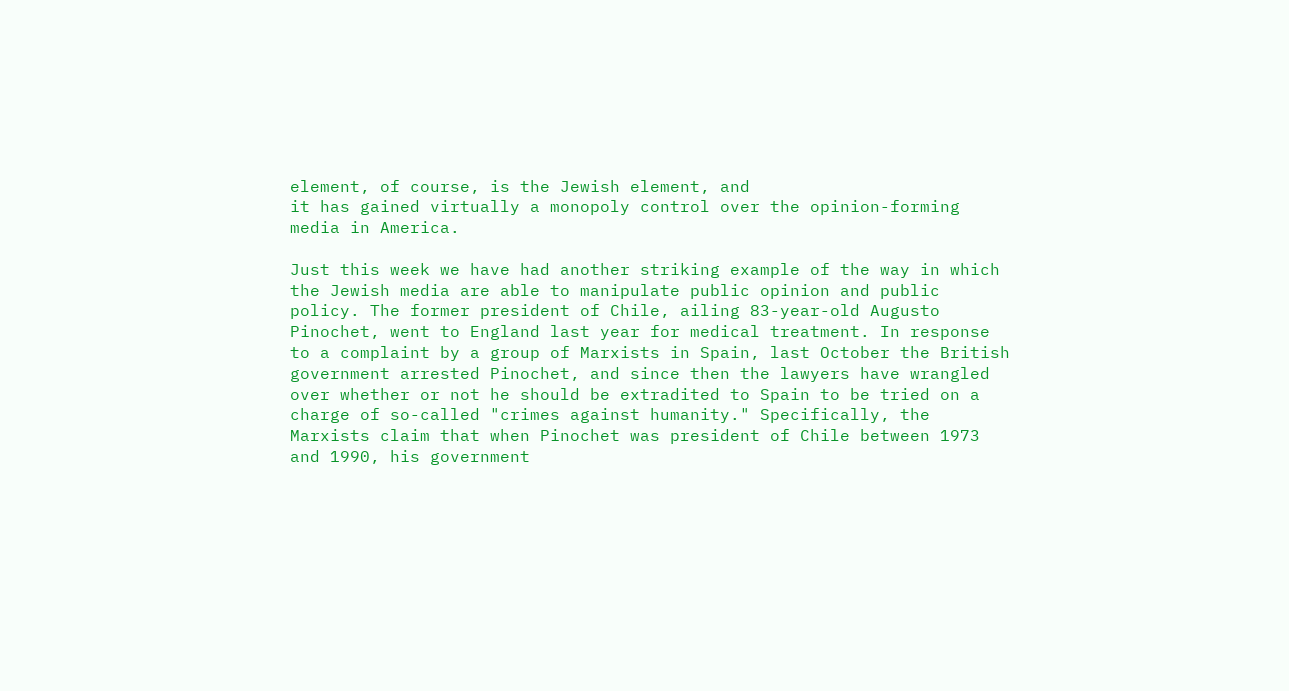element, of course, is the Jewish element, and
it has gained virtually a monopoly control over the opinion-forming
media in America.

Just this week we have had another striking example of the way in which
the Jewish media are able to manipulate public opinion and public
policy. The former president of Chile, ailing 83-year-old Augusto
Pinochet, went to England last year for medical treatment. In response
to a complaint by a group of Marxists in Spain, last October the British
government arrested Pinochet, and since then the lawyers have wrangled
over whether or not he should be extradited to Spain to be tried on a
charge of so-called "crimes against humanity." Specifically, the
Marxists claim that when Pinochet was president of Chile between 1973
and 1990, his government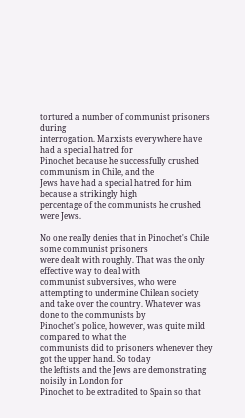tortured a number of communist prisoners during
interrogation. Marxists everywhere have had a special hatred for
Pinochet because he successfully crushed communism in Chile, and the
Jews have had a special hatred for him because a strikingly high
percentage of the communists he crushed were Jews.

No one really denies that in Pinochet's Chile some communist prisoners
were dealt with roughly. That was the only effective way to deal with
communist subversives, who were attempting to undermine Chilean society
and take over the country. Whatever was done to the communists by
Pinochet's police, however, was quite mild compared to what the
communists did to prisoners whenever they got the upper hand. So today
the leftists and the Jews are demonstrating noisily in London for
Pinochet to be extradited to Spain so that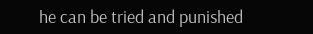he can be tried and punished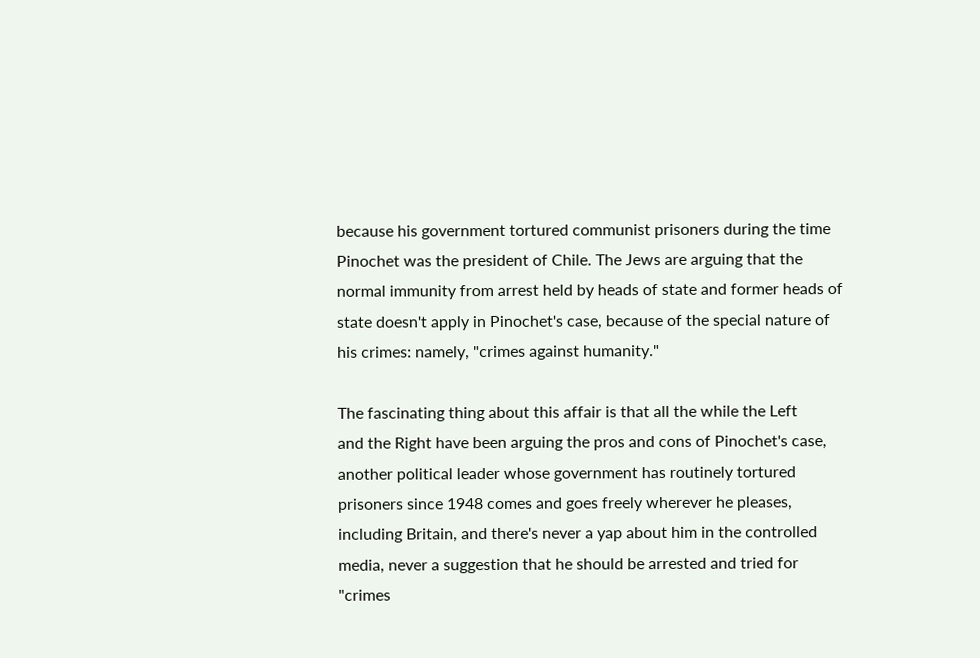because his government tortured communist prisoners during the time
Pinochet was the president of Chile. The Jews are arguing that the
normal immunity from arrest held by heads of state and former heads of
state doesn't apply in Pinochet's case, because of the special nature of
his crimes: namely, "crimes against humanity."

The fascinating thing about this affair is that all the while the Left
and the Right have been arguing the pros and cons of Pinochet's case,
another political leader whose government has routinely tortured
prisoners since 1948 comes and goes freely wherever he pleases,
including Britain, and there's never a yap about him in the controlled
media, never a suggestion that he should be arrested and tried for
"crimes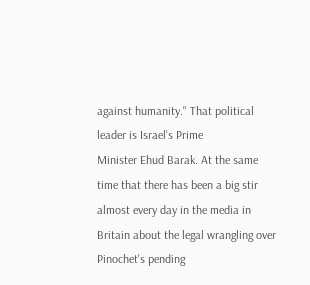against humanity." That political leader is Israel's Prime
Minister Ehud Barak. At the same time that there has been a big stir
almost every day in the media in Britain about the legal wrangling over
Pinochet's pending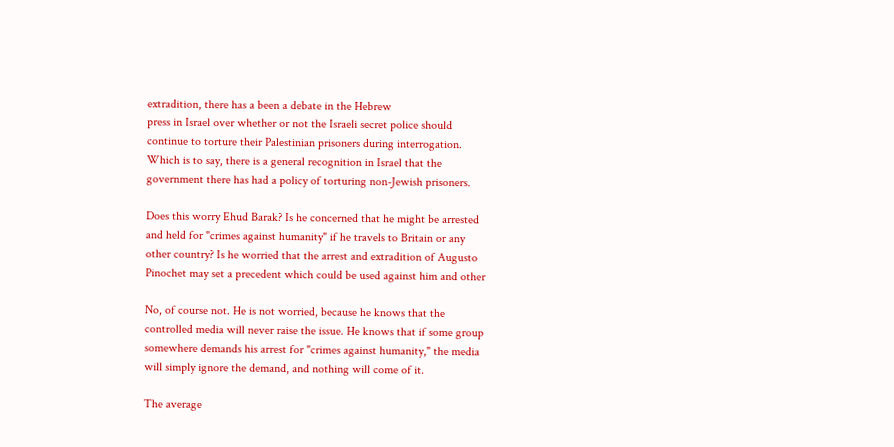extradition, there has a been a debate in the Hebrew
press in Israel over whether or not the Israeli secret police should
continue to torture their Palestinian prisoners during interrogation.
Which is to say, there is a general recognition in Israel that the
government there has had a policy of torturing non-Jewish prisoners.

Does this worry Ehud Barak? Is he concerned that he might be arrested
and held for "crimes against humanity" if he travels to Britain or any
other country? Is he worried that the arrest and extradition of Augusto
Pinochet may set a precedent which could be used against him and other

No, of course not. He is not worried, because he knows that the
controlled media will never raise the issue. He knows that if some group
somewhere demands his arrest for "crimes against humanity," the media
will simply ignore the demand, and nothing will come of it.

The average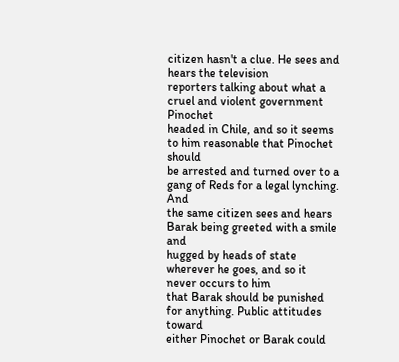citizen hasn't a clue. He sees and hears the television
reporters talking about what a cruel and violent government Pinochet
headed in Chile, and so it seems to him reasonable that Pinochet should
be arrested and turned over to a gang of Reds for a legal lynching. And
the same citizen sees and hears Barak being greeted with a smile and
hugged by heads of state wherever he goes, and so it never occurs to him
that Barak should be punished for anything. Public attitudes toward
either Pinochet or Barak could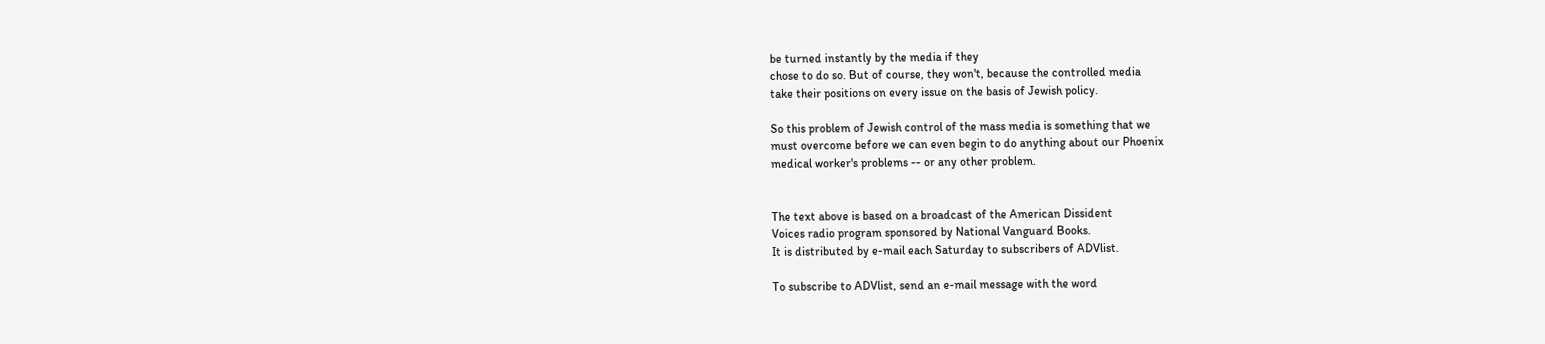be turned instantly by the media if they
chose to do so. But of course, they won't, because the controlled media
take their positions on every issue on the basis of Jewish policy.

So this problem of Jewish control of the mass media is something that we
must overcome before we can even begin to do anything about our Phoenix
medical worker's problems -- or any other problem.


The text above is based on a broadcast of the American Dissident
Voices radio program sponsored by National Vanguard Books.
It is distributed by e-mail each Saturday to subscribers of ADVlist.

To subscribe to ADVlist, send an e-mail message with the word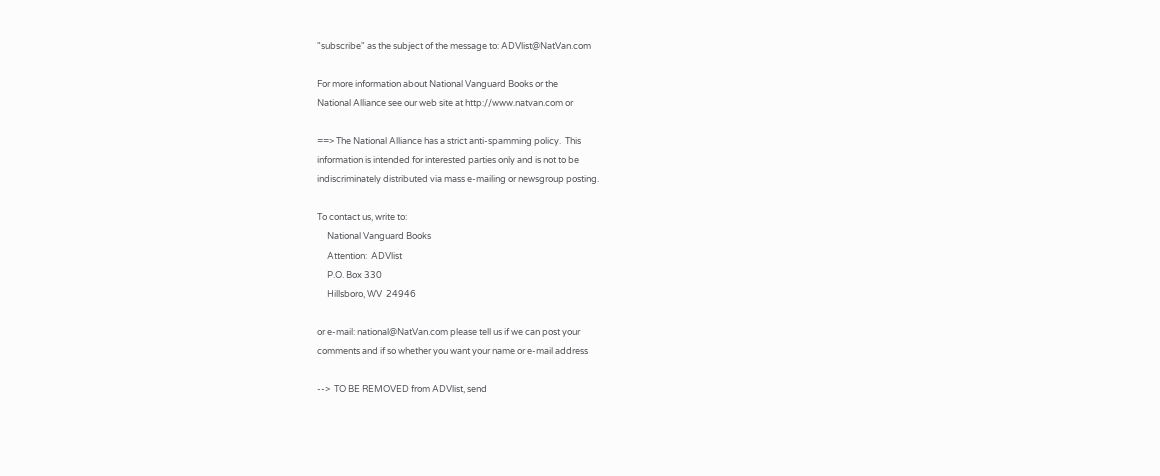"subscribe" as the subject of the message to: ADVlist@NatVan.com

For more information about National Vanguard Books or the
National Alliance see our web site at http://www.natvan.com or

==> The National Alliance has a strict anti-spamming policy.  This
information is intended for interested parties only and is not to be
indiscriminately distributed via mass e-mailing or newsgroup posting.

To contact us, write to:
     National Vanguard Books
     Attention:  ADVlist
     P.O. Box 330
     Hillsboro, WV  24946

or e-mail: national@NatVan.com please tell us if we can post your
comments and if so whether you want your name or e-mail address

-->  TO BE REMOVED from ADVlist, send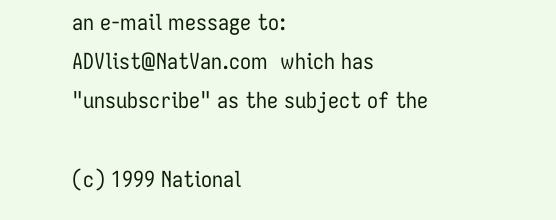an e-mail message to:
ADVlist@NatVan.com  which has "unsubscribe" as the subject of the

(c) 1999 National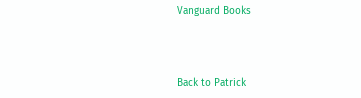Vanguard Books



Back to Patrick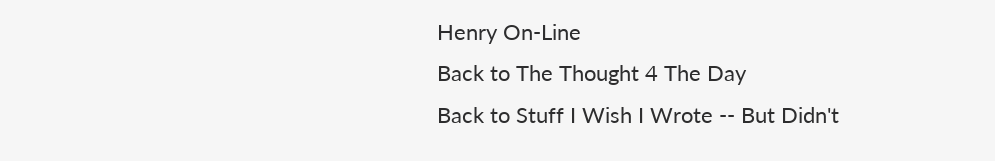Henry On-Line
Back to The Thought 4 The Day
Back to Stuff I Wish I Wrote -- But Didn't